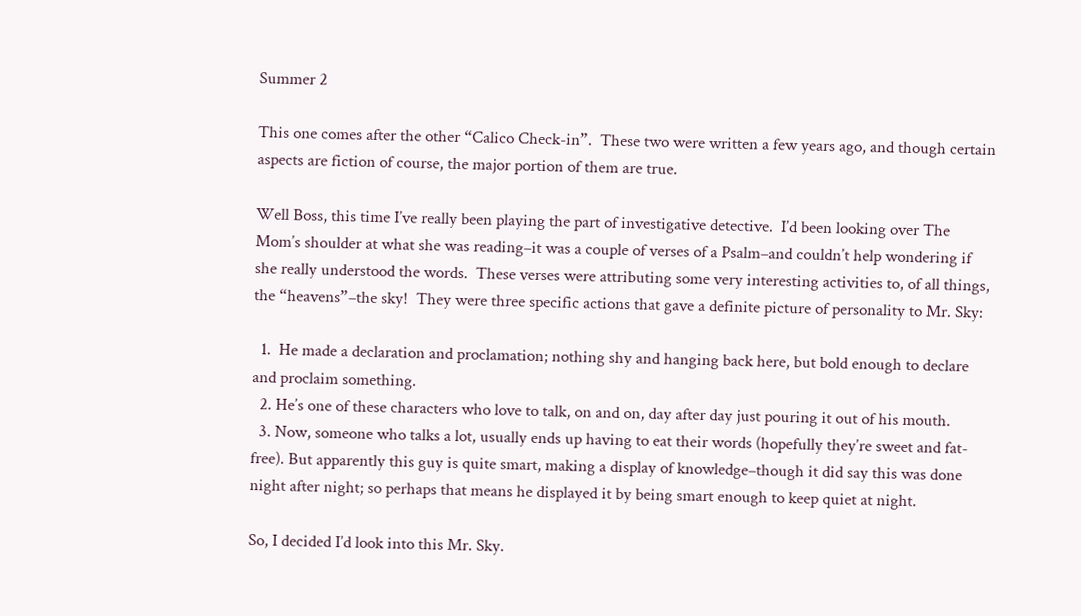Summer 2

This one comes after the other “Calico Check-in”.  These two were written a few years ago, and though certain aspects are fiction of course, the major portion of them are true.

Well Boss, this time I’ve really been playing the part of investigative detective.  I’d been looking over The Mom’s shoulder at what she was reading–it was a couple of verses of a Psalm–and couldn’t help wondering if she really understood the words.  These verses were attributing some very interesting activities to, of all things, the “heavens”–the sky!  They were three specific actions that gave a definite picture of personality to Mr. Sky:

  1.  He made a declaration and proclamation; nothing shy and hanging back here, but bold enough to declare and proclaim something.
  2. He’s one of these characters who love to talk, on and on, day after day just pouring it out of his mouth.
  3. Now, someone who talks a lot, usually ends up having to eat their words (hopefully they’re sweet and fat-free). But apparently this guy is quite smart, making a display of knowledge–though it did say this was done night after night; so perhaps that means he displayed it by being smart enough to keep quiet at night.

So, I decided I’d look into this Mr. Sky.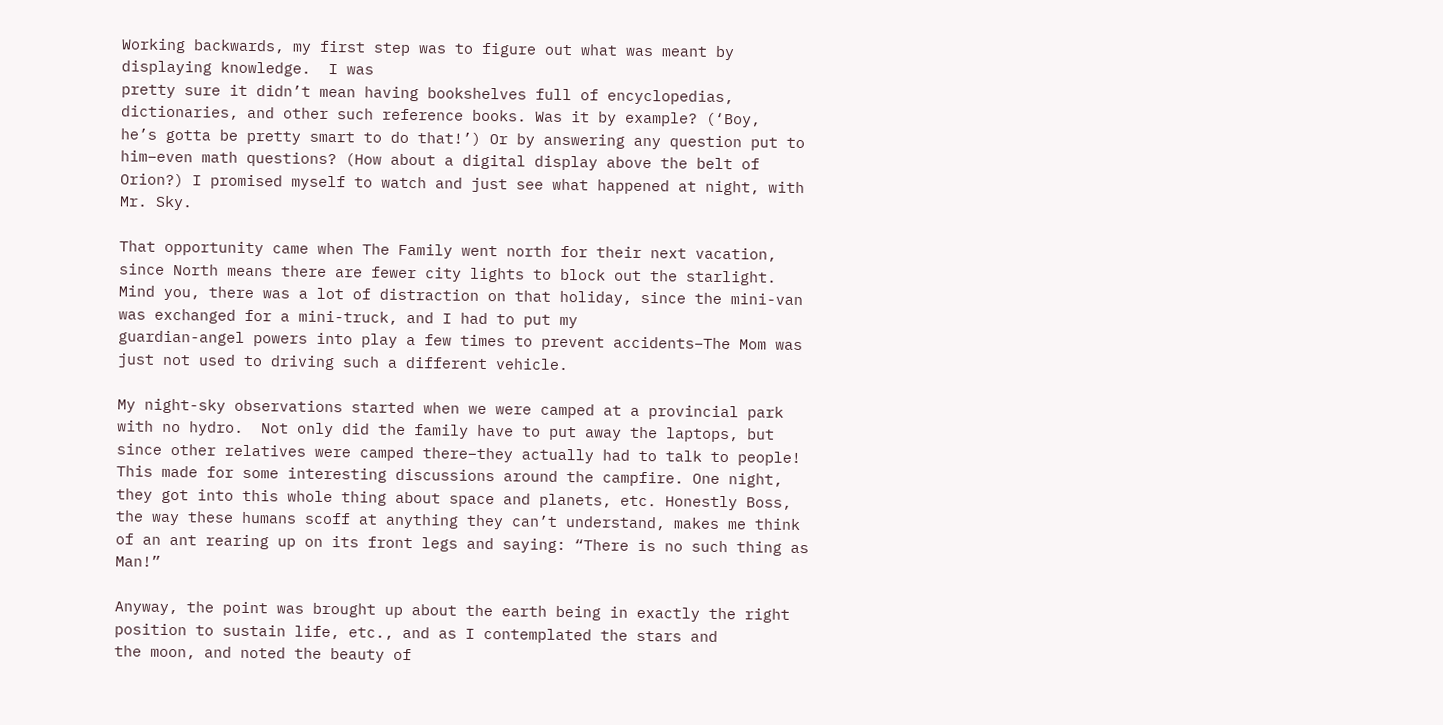Working backwards, my first step was to figure out what was meant by displaying knowledge.  I was
pretty sure it didn’t mean having bookshelves full of encyclopedias, dictionaries, and other such reference books. Was it by example? (‘Boy,
he’s gotta be pretty smart to do that!’) Or by answering any question put to him–even math questions? (How about a digital display above the belt of Orion?) I promised myself to watch and just see what happened at night, with Mr. Sky.

That opportunity came when The Family went north for their next vacation, since North means there are fewer city lights to block out the starlight.  Mind you, there was a lot of distraction on that holiday, since the mini-van was exchanged for a mini-truck, and I had to put my
guardian-angel powers into play a few times to prevent accidents–The Mom was just not used to driving such a different vehicle.

My night-sky observations started when we were camped at a provincial park with no hydro.  Not only did the family have to put away the laptops, but since other relatives were camped there–they actually had to talk to people! This made for some interesting discussions around the campfire. One night, they got into this whole thing about space and planets, etc. Honestly Boss, the way these humans scoff at anything they can’t understand, makes me think of an ant rearing up on its front legs and saying: “There is no such thing as Man!”

Anyway, the point was brought up about the earth being in exactly the right position to sustain life, etc., and as I contemplated the stars and
the moon, and noted the beauty of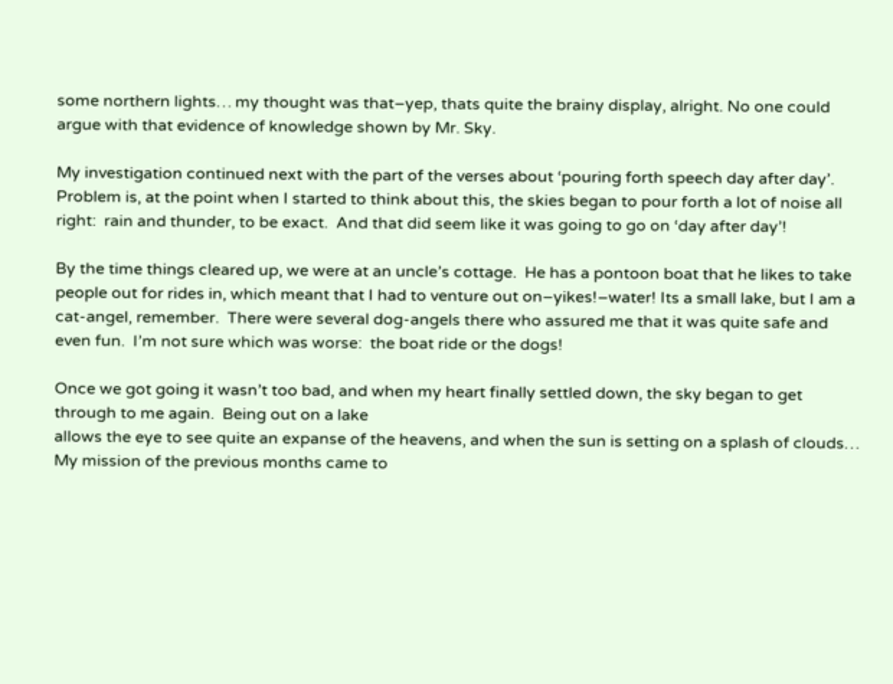some northern lights… my thought was that–yep, thats quite the brainy display, alright. No one could argue with that evidence of knowledge shown by Mr. Sky.

My investigation continued next with the part of the verses about ‘pouring forth speech day after day’. Problem is, at the point when I started to think about this, the skies began to pour forth a lot of noise all right:  rain and thunder, to be exact.  And that did seem like it was going to go on ‘day after day’!

By the time things cleared up, we were at an uncle’s cottage.  He has a pontoon boat that he likes to take people out for rides in, which meant that I had to venture out on–yikes!–water! Its a small lake, but I am a cat-angel, remember.  There were several dog-angels there who assured me that it was quite safe and even fun.  I’m not sure which was worse:  the boat ride or the dogs!

Once we got going it wasn’t too bad, and when my heart finally settled down, the sky began to get through to me again.  Being out on a lake
allows the eye to see quite an expanse of the heavens, and when the sun is setting on a splash of clouds… My mission of the previous months came to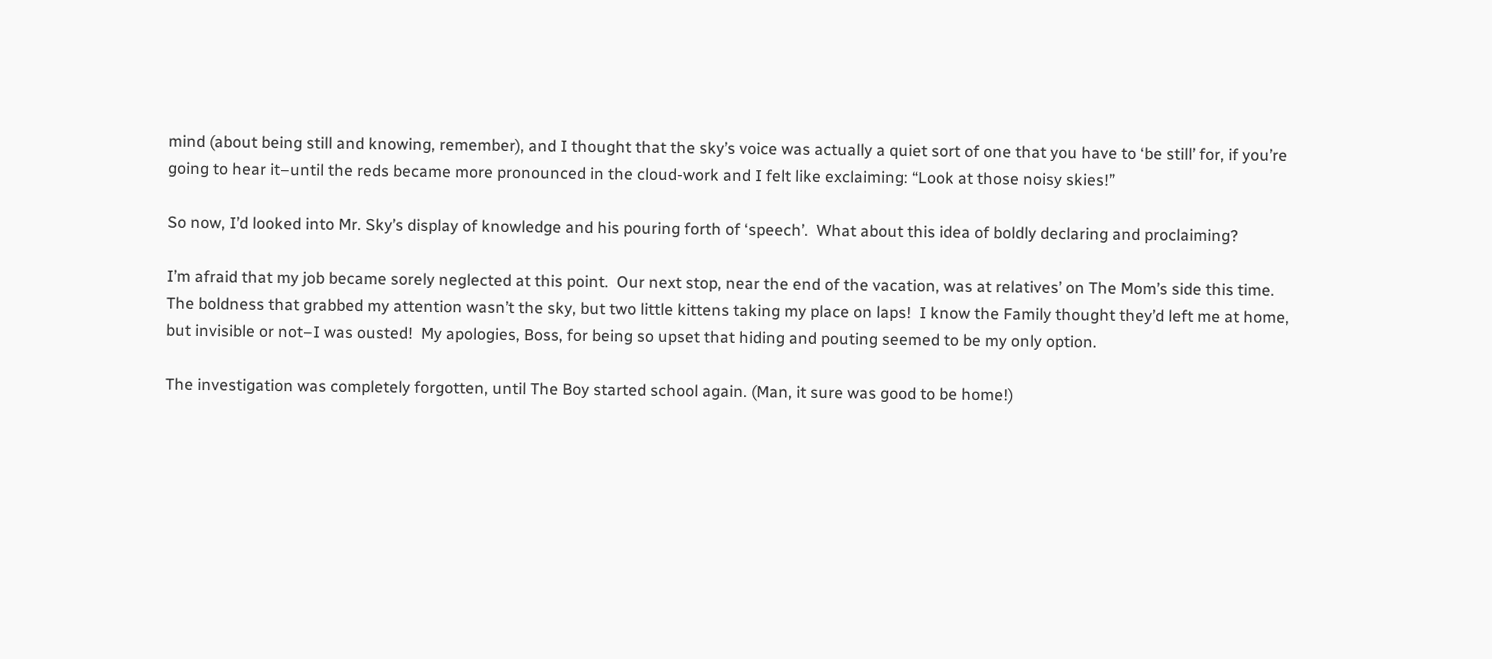mind (about being still and knowing, remember), and I thought that the sky’s voice was actually a quiet sort of one that you have to ‘be still’ for, if you’re going to hear it–until the reds became more pronounced in the cloud-work and I felt like exclaiming: “Look at those noisy skies!”

So now, I’d looked into Mr. Sky’s display of knowledge and his pouring forth of ‘speech’.  What about this idea of boldly declaring and proclaiming?

I’m afraid that my job became sorely neglected at this point.  Our next stop, near the end of the vacation, was at relatives’ on The Mom’s side this time. The boldness that grabbed my attention wasn’t the sky, but two little kittens taking my place on laps!  I know the Family thought they’d left me at home, but invisible or not–I was ousted!  My apologies, Boss, for being so upset that hiding and pouting seemed to be my only option.

The investigation was completely forgotten, until The Boy started school again. (Man, it sure was good to be home!)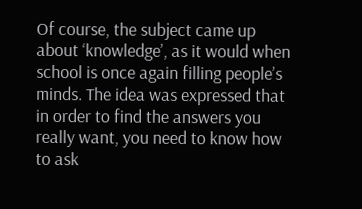Of course, the subject came up about ‘knowledge’, as it would when school is once again filling people’s minds. The idea was expressed that in order to find the answers you really want, you need to know how to ask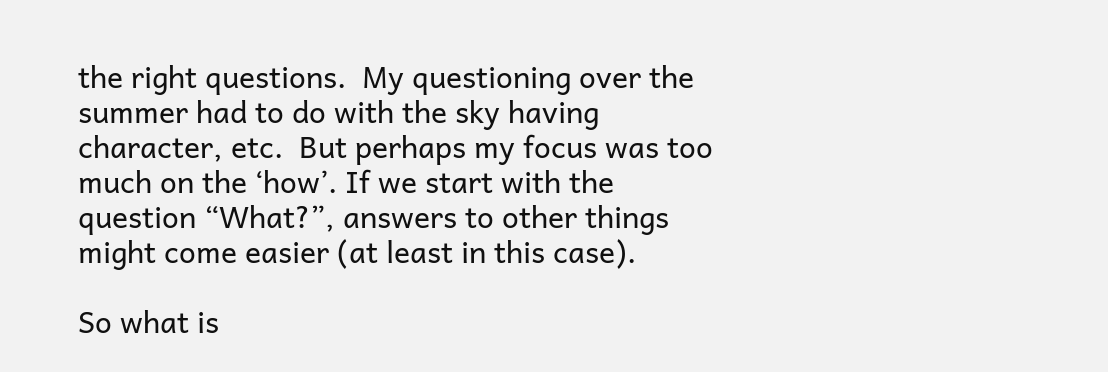the right questions.  My questioning over the summer had to do with the sky having character, etc.  But perhaps my focus was too much on the ‘how’. If we start with the question “What?”, answers to other things might come easier (at least in this case).

So what is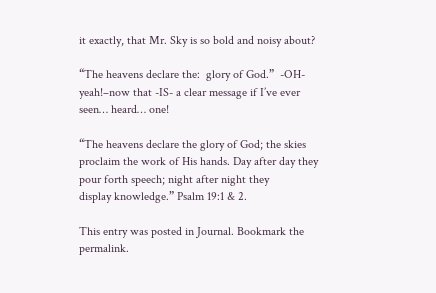it exactly, that Mr. Sky is so bold and noisy about?

“The heavens declare the:  glory of God.”  -OH- yeah!–now that -IS- a clear message if I’ve ever seen… heard… one!

“The heavens declare the glory of God; the skies proclaim the work of His hands. Day after day they pour forth speech; night after night they
display knowledge.” Psalm 19:1 & 2.

This entry was posted in Journal. Bookmark the permalink.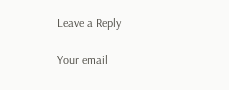Leave a Reply

Your email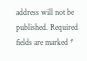address will not be published. Required fields are marked *